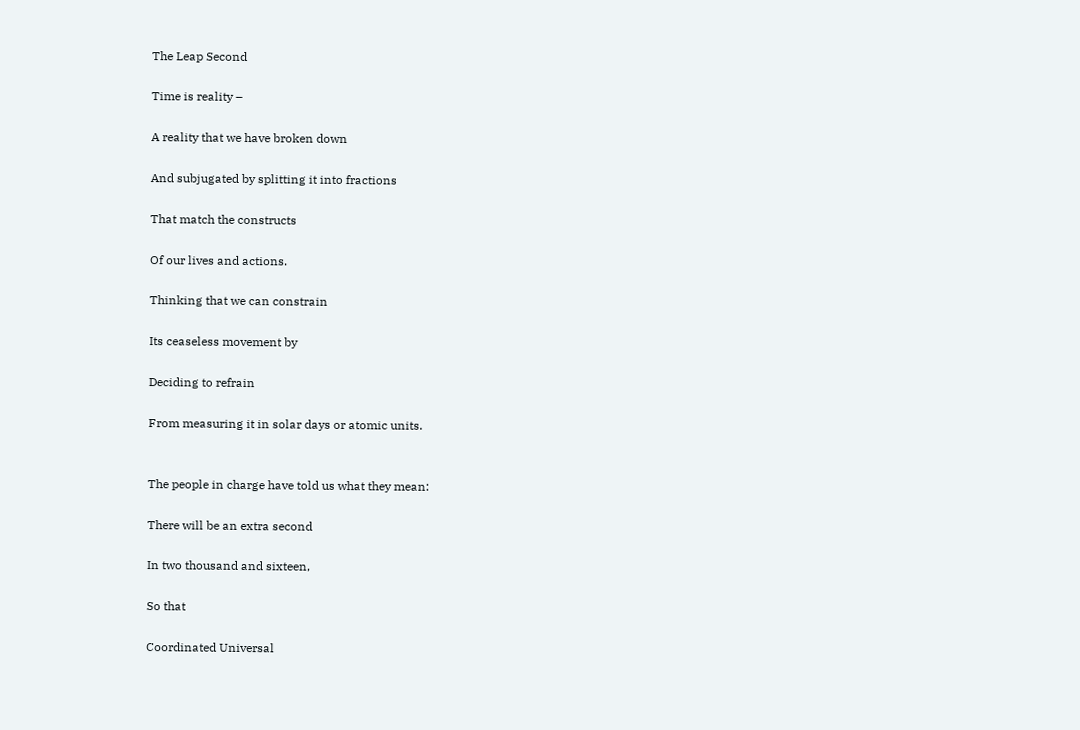The Leap Second

Time is reality –

A reality that we have broken down

And subjugated by splitting it into fractions

That match the constructs

Of our lives and actions.

Thinking that we can constrain

Its ceaseless movement by

Deciding to refrain

From measuring it in solar days or atomic units.


The people in charge have told us what they mean:

There will be an extra second

In two thousand and sixteen,

So that

Coordinated Universal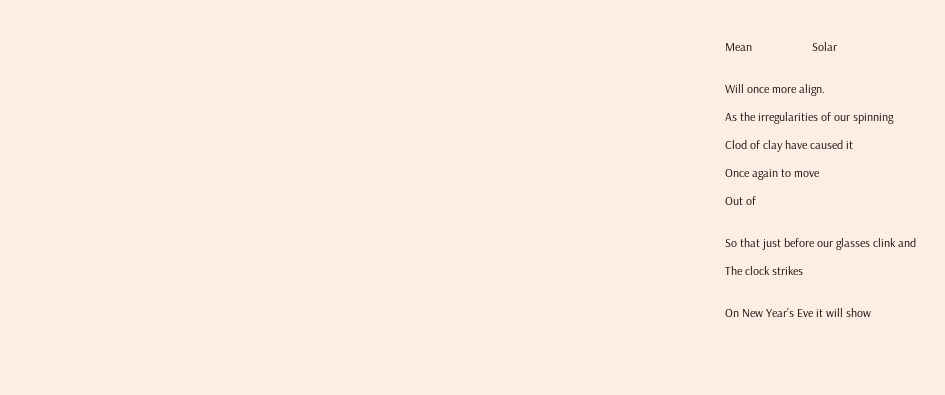Mean                    Solar


Will once more align.

As the irregularities of our spinning

Clod of clay have caused it

Once again to move

Out of


So that just before our glasses clink and

The clock strikes


On New Year’s Eve it will show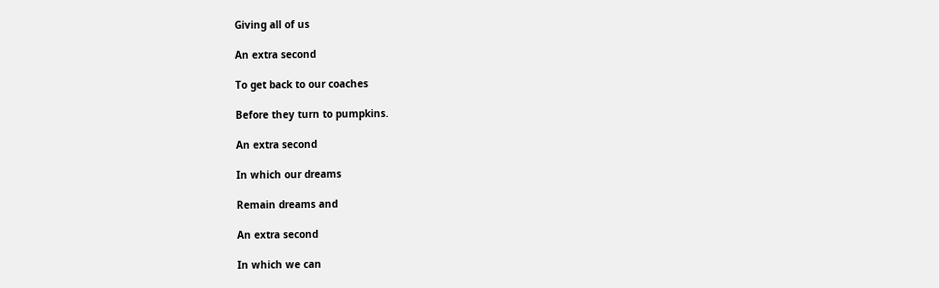Giving all of us

An extra second

To get back to our coaches

Before they turn to pumpkins.

An extra second

In which our dreams

Remain dreams and

An extra second

In which we can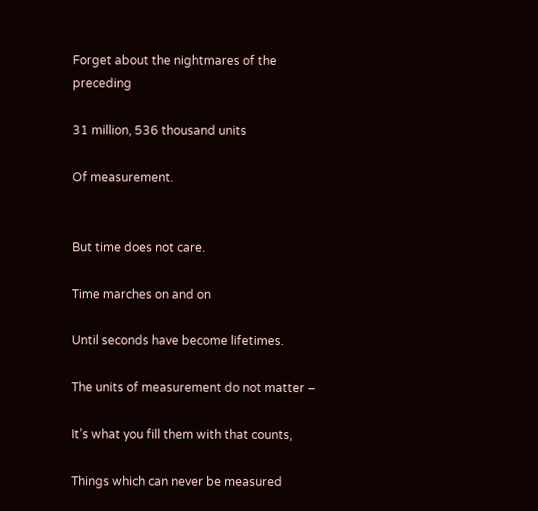Forget about the nightmares of the preceding

31 million, 536 thousand units

Of measurement.


But time does not care.

Time marches on and on

Until seconds have become lifetimes.

The units of measurement do not matter –

It’s what you fill them with that counts,

Things which can never be measured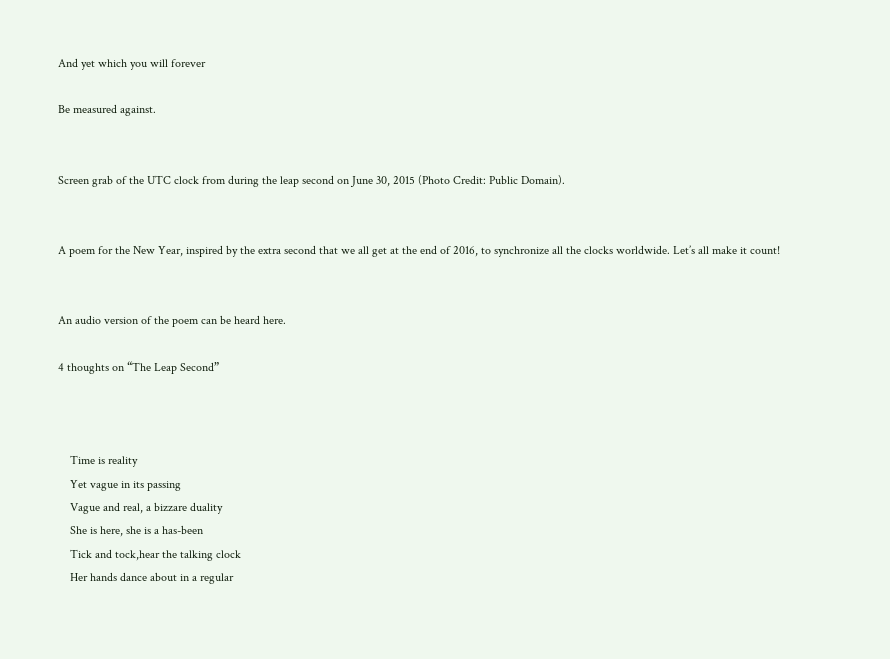And yet which you will forever

Be measured against.


Screen grab of the UTC clock from during the leap second on June 30, 2015 (Photo Credit: Public Domain).


A poem for the New Year, inspired by the extra second that we all get at the end of 2016, to synchronize all the clocks worldwide. Let’s all make it count!


An audio version of the poem can be heard here.

4 thoughts on “The Leap Second”



    Time is reality
    Yet vague in its passing
    Vague and real, a bizzare duality
    She is here, she is a has-been
    Tick and tock,hear the talking clock
    Her hands dance about in a regular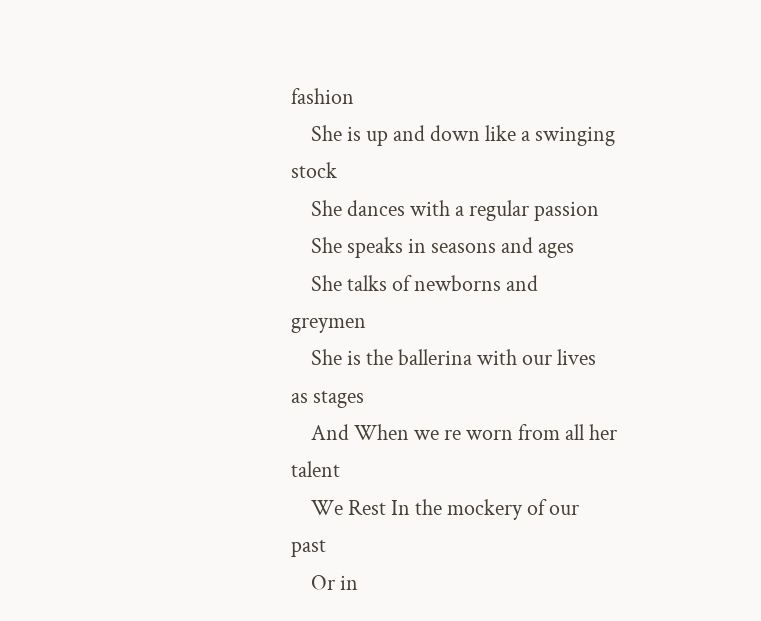fashion
    She is up and down like a swinging stock
    She dances with a regular passion
    She speaks in seasons and ages
    She talks of newborns and greymen
    She is the ballerina with our lives as stages
    And When we re worn from all her talent
    We Rest In the mockery of our past
    Or in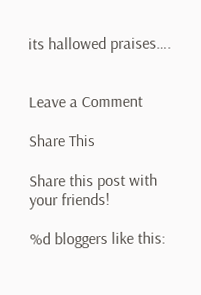its hallowed praises….


Leave a Comment

Share This

Share this post with your friends!

%d bloggers like this: